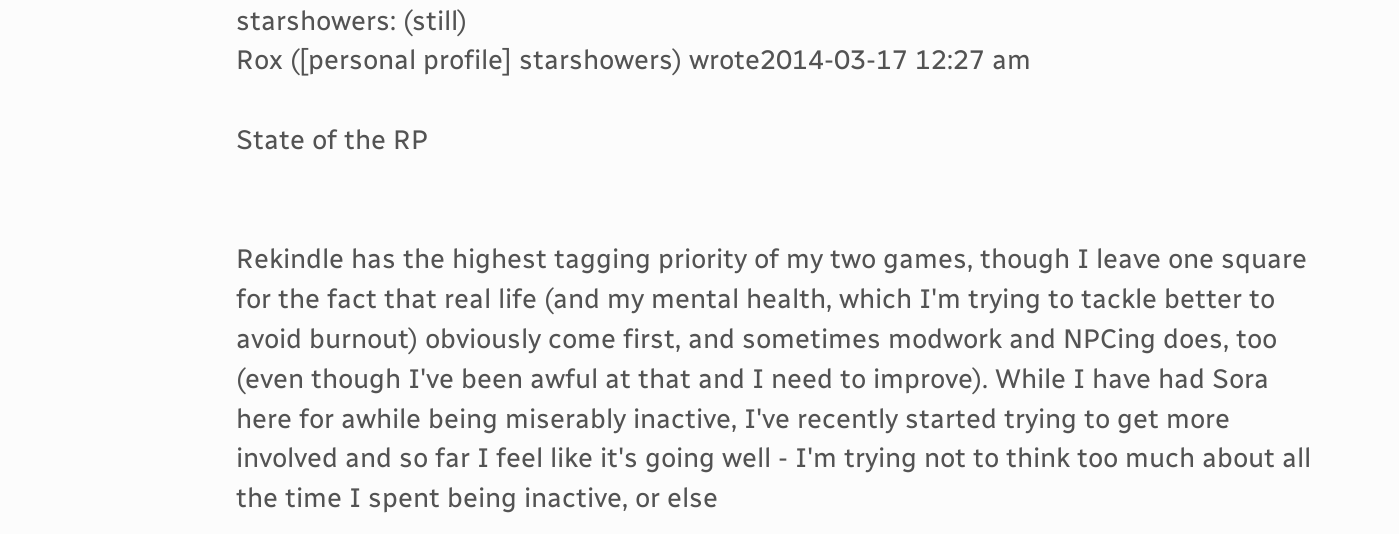starshowers: (still)
Rox ([personal profile] starshowers) wrote2014-03-17 12:27 am

State of the RP


Rekindle has the highest tagging priority of my two games, though I leave one square for the fact that real life (and my mental health, which I'm trying to tackle better to avoid burnout) obviously come first, and sometimes modwork and NPCing does, too (even though I've been awful at that and I need to improve). While I have had Sora here for awhile being miserably inactive, I've recently started trying to get more involved and so far I feel like it's going well - I'm trying not to think too much about all the time I spent being inactive, or else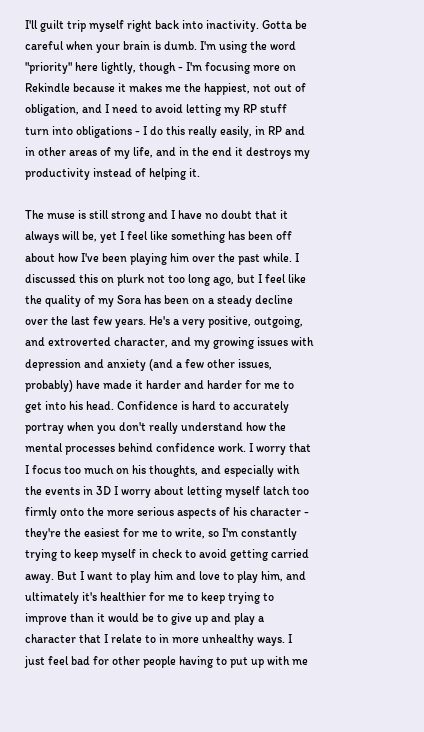I'll guilt trip myself right back into inactivity. Gotta be careful when your brain is dumb. I'm using the word "priority" here lightly, though - I'm focusing more on Rekindle because it makes me the happiest, not out of obligation, and I need to avoid letting my RP stuff turn into obligations - I do this really easily, in RP and in other areas of my life, and in the end it destroys my productivity instead of helping it.

The muse is still strong and I have no doubt that it always will be, yet I feel like something has been off about how I've been playing him over the past while. I discussed this on plurk not too long ago, but I feel like the quality of my Sora has been on a steady decline over the last few years. He's a very positive, outgoing, and extroverted character, and my growing issues with depression and anxiety (and a few other issues, probably) have made it harder and harder for me to get into his head. Confidence is hard to accurately portray when you don't really understand how the mental processes behind confidence work. I worry that I focus too much on his thoughts, and especially with the events in 3D I worry about letting myself latch too firmly onto the more serious aspects of his character - they're the easiest for me to write, so I'm constantly trying to keep myself in check to avoid getting carried away. But I want to play him and love to play him, and ultimately it's healthier for me to keep trying to improve than it would be to give up and play a character that I relate to in more unhealthy ways. I just feel bad for other people having to put up with me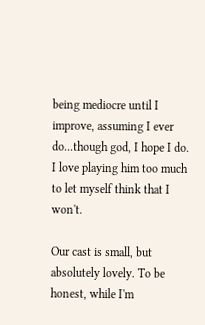being mediocre until I improve, assuming I ever do...though god, I hope I do. I love playing him too much to let myself think that I won't.

Our cast is small, but absolutely lovely. To be honest, while I'm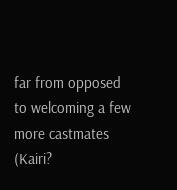far from opposed to welcoming a few more castmates (Kairi?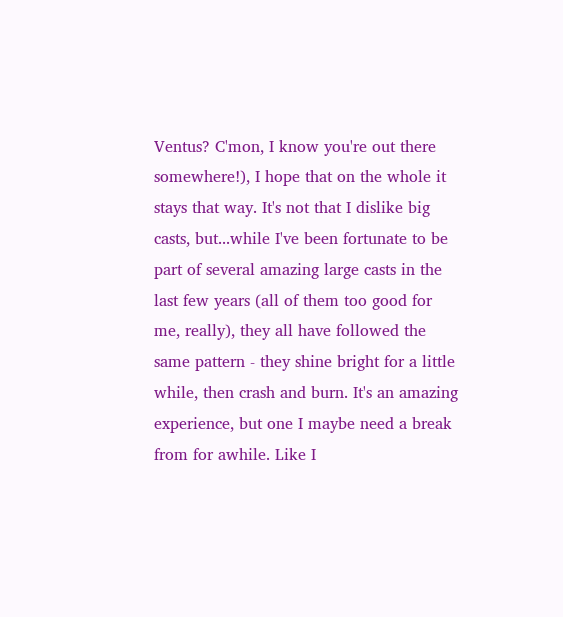Ventus? C'mon, I know you're out there somewhere!), I hope that on the whole it stays that way. It's not that I dislike big casts, but...while I've been fortunate to be part of several amazing large casts in the last few years (all of them too good for me, really), they all have followed the same pattern - they shine bright for a little while, then crash and burn. It's an amazing experience, but one I maybe need a break from for awhile. Like I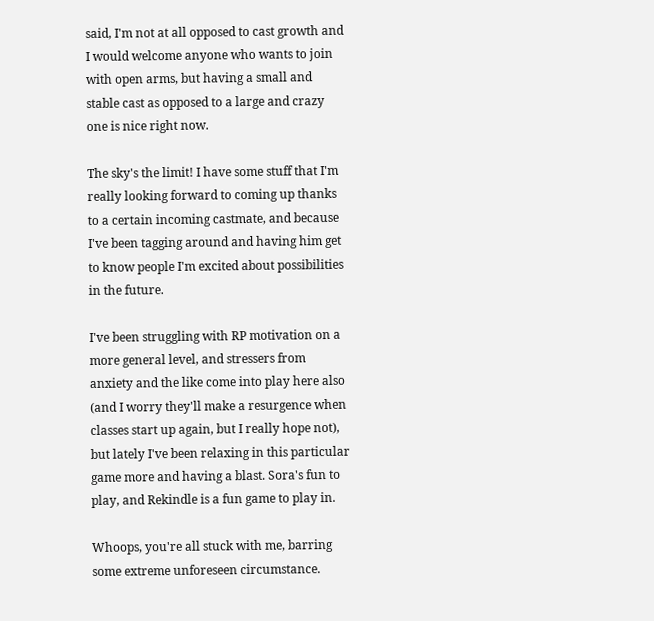said, I'm not at all opposed to cast growth and I would welcome anyone who wants to join with open arms, but having a small and stable cast as opposed to a large and crazy one is nice right now.

The sky's the limit! I have some stuff that I'm really looking forward to coming up thanks to a certain incoming castmate, and because I've been tagging around and having him get to know people I'm excited about possibilities in the future.

I've been struggling with RP motivation on a more general level, and stressers from anxiety and the like come into play here also (and I worry they'll make a resurgence when classes start up again, but I really hope not), but lately I've been relaxing in this particular game more and having a blast. Sora's fun to play, and Rekindle is a fun game to play in.

Whoops, you're all stuck with me, barring some extreme unforeseen circumstance.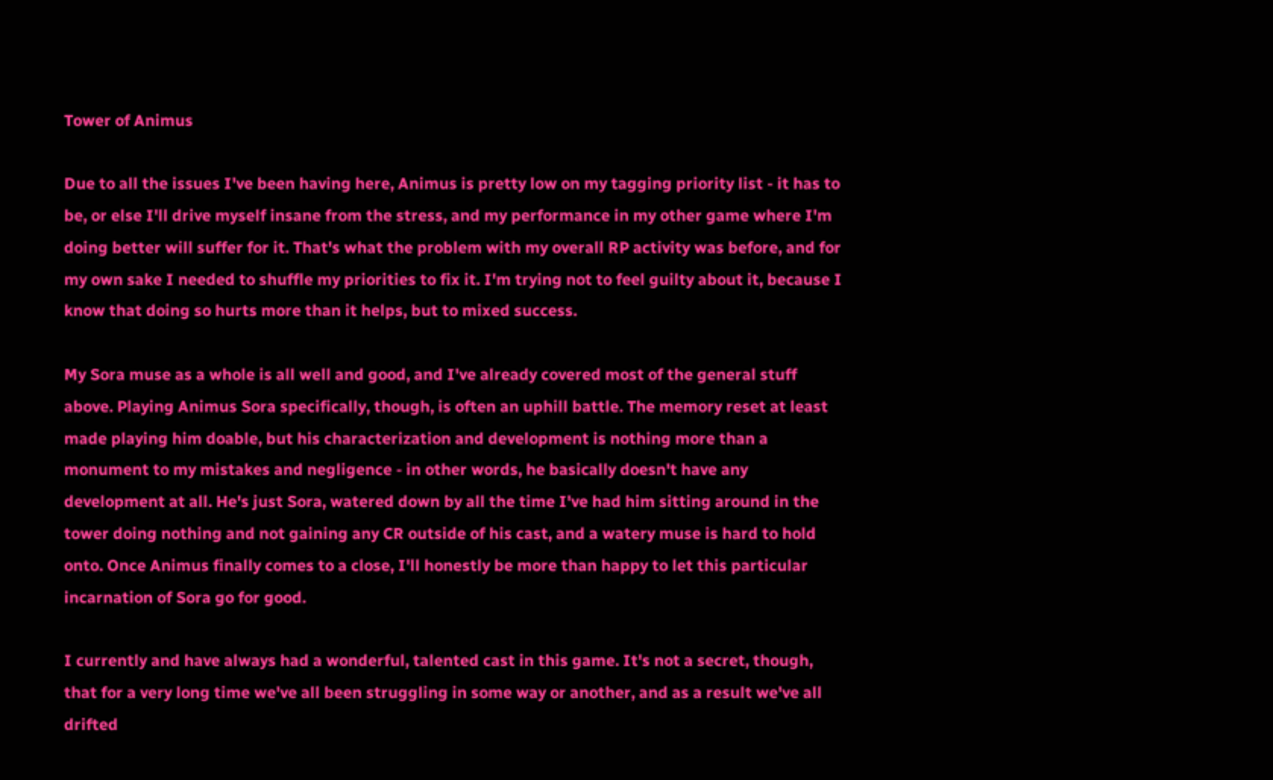Tower of Animus

Due to all the issues I've been having here, Animus is pretty low on my tagging priority list - it has to be, or else I'll drive myself insane from the stress, and my performance in my other game where I'm doing better will suffer for it. That's what the problem with my overall RP activity was before, and for my own sake I needed to shuffle my priorities to fix it. I'm trying not to feel guilty about it, because I know that doing so hurts more than it helps, but to mixed success.

My Sora muse as a whole is all well and good, and I've already covered most of the general stuff above. Playing Animus Sora specifically, though, is often an uphill battle. The memory reset at least made playing him doable, but his characterization and development is nothing more than a monument to my mistakes and negligence - in other words, he basically doesn't have any development at all. He's just Sora, watered down by all the time I've had him sitting around in the tower doing nothing and not gaining any CR outside of his cast, and a watery muse is hard to hold onto. Once Animus finally comes to a close, I'll honestly be more than happy to let this particular incarnation of Sora go for good.

I currently and have always had a wonderful, talented cast in this game. It's not a secret, though, that for a very long time we've all been struggling in some way or another, and as a result we've all drifted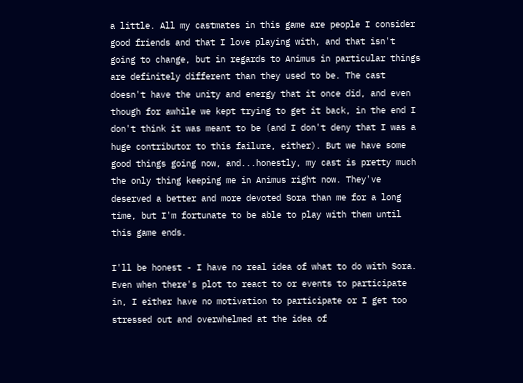a little. All my castmates in this game are people I consider good friends and that I love playing with, and that isn't going to change, but in regards to Animus in particular things are definitely different than they used to be. The cast doesn't have the unity and energy that it once did, and even though for awhile we kept trying to get it back, in the end I don't think it was meant to be (and I don't deny that I was a huge contributor to this failure, either). But we have some good things going now, and...honestly, my cast is pretty much the only thing keeping me in Animus right now. They've deserved a better and more devoted Sora than me for a long time, but I'm fortunate to be able to play with them until this game ends.

I'll be honest - I have no real idea of what to do with Sora. Even when there's plot to react to or events to participate in, I either have no motivation to participate or I get too stressed out and overwhelmed at the idea of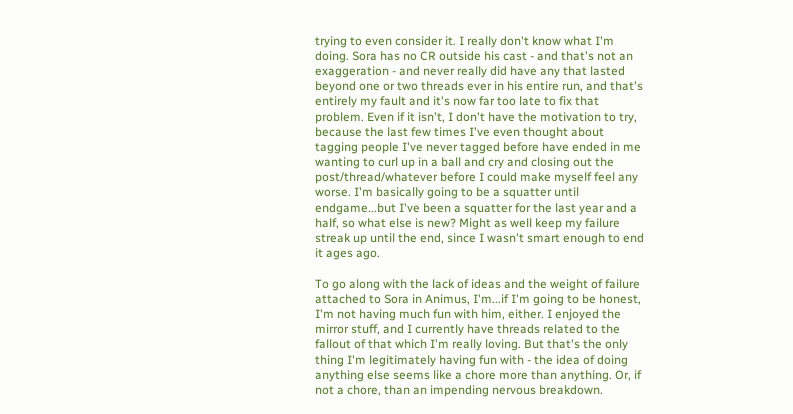trying to even consider it. I really don't know what I'm doing. Sora has no CR outside his cast - and that's not an exaggeration - and never really did have any that lasted beyond one or two threads ever in his entire run, and that's entirely my fault and it's now far too late to fix that problem. Even if it isn't, I don't have the motivation to try, because the last few times I've even thought about tagging people I've never tagged before have ended in me wanting to curl up in a ball and cry and closing out the post/thread/whatever before I could make myself feel any worse. I'm basically going to be a squatter until endgame...but I've been a squatter for the last year and a half, so what else is new? Might as well keep my failure streak up until the end, since I wasn't smart enough to end it ages ago.

To go along with the lack of ideas and the weight of failure attached to Sora in Animus, I'm...if I'm going to be honest, I'm not having much fun with him, either. I enjoyed the mirror stuff, and I currently have threads related to the fallout of that which I'm really loving. But that's the only thing I'm legitimately having fun with - the idea of doing anything else seems like a chore more than anything. Or, if not a chore, than an impending nervous breakdown.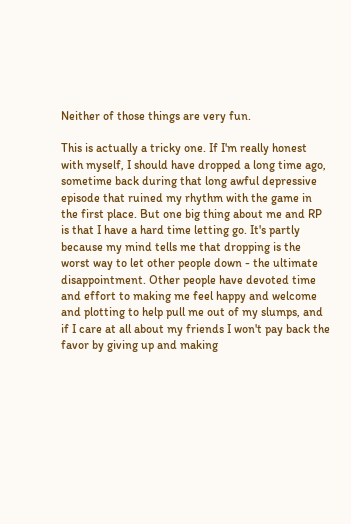Neither of those things are very fun.

This is actually a tricky one. If I'm really honest with myself, I should have dropped a long time ago, sometime back during that long awful depressive episode that ruined my rhythm with the game in the first place. But one big thing about me and RP is that I have a hard time letting go. It's partly because my mind tells me that dropping is the worst way to let other people down - the ultimate disappointment. Other people have devoted time and effort to making me feel happy and welcome and plotting to help pull me out of my slumps, and if I care at all about my friends I won't pay back the favor by giving up and making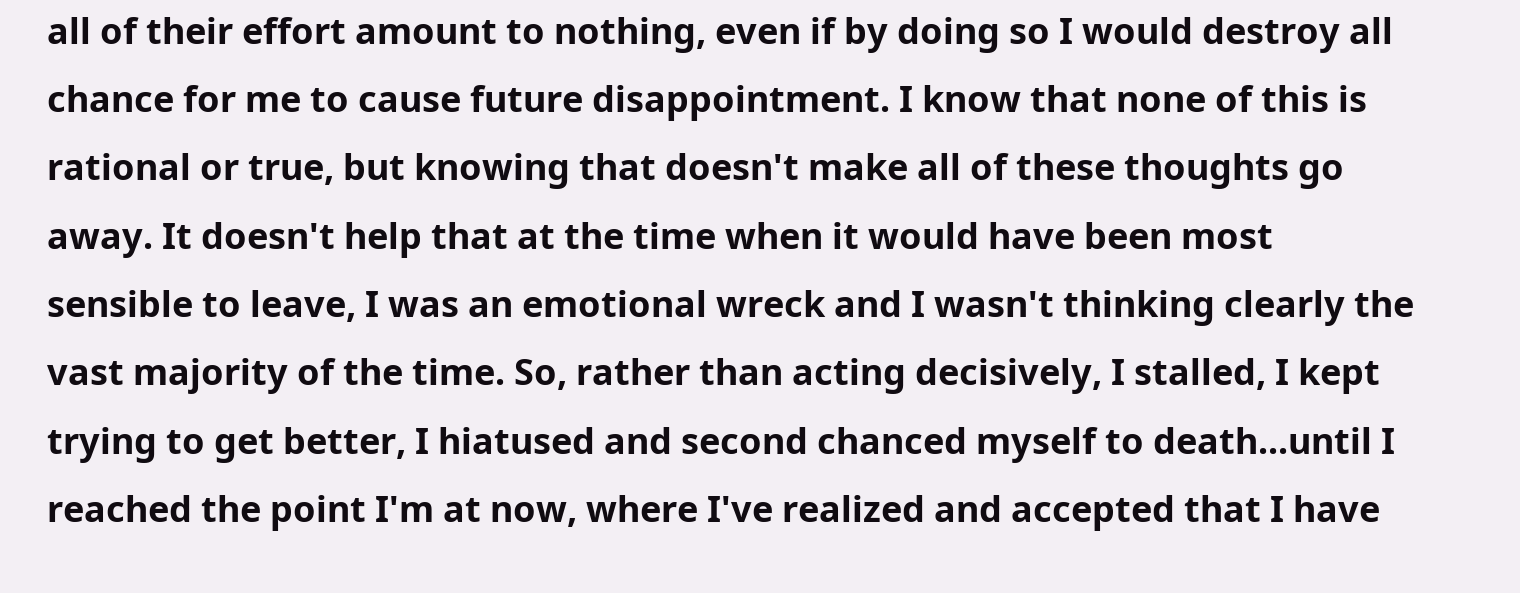all of their effort amount to nothing, even if by doing so I would destroy all chance for me to cause future disappointment. I know that none of this is rational or true, but knowing that doesn't make all of these thoughts go away. It doesn't help that at the time when it would have been most sensible to leave, I was an emotional wreck and I wasn't thinking clearly the vast majority of the time. So, rather than acting decisively, I stalled, I kept trying to get better, I hiatused and second chanced myself to death...until I reached the point I'm at now, where I've realized and accepted that I have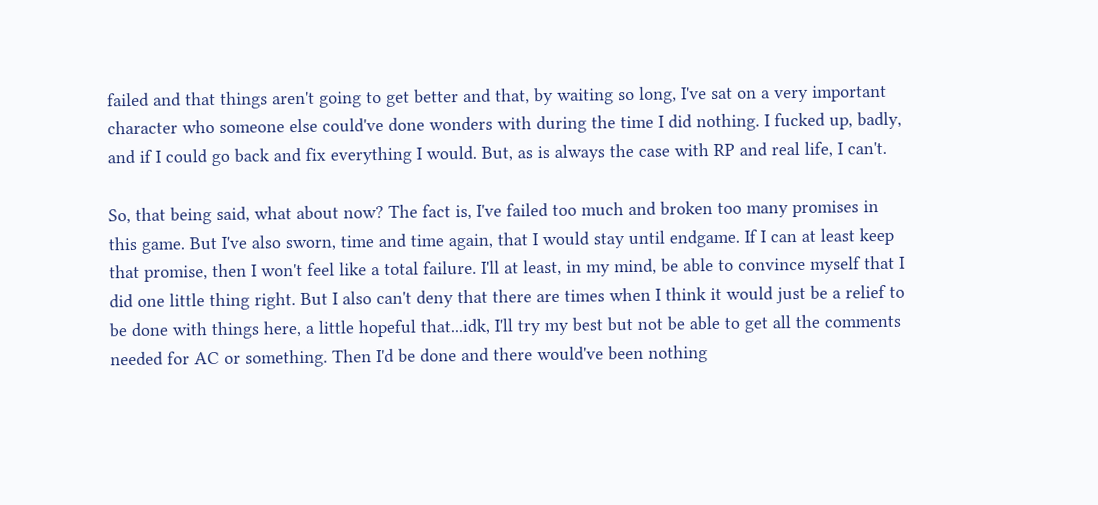failed and that things aren't going to get better and that, by waiting so long, I've sat on a very important character who someone else could've done wonders with during the time I did nothing. I fucked up, badly, and if I could go back and fix everything I would. But, as is always the case with RP and real life, I can't.

So, that being said, what about now? The fact is, I've failed too much and broken too many promises in this game. But I've also sworn, time and time again, that I would stay until endgame. If I can at least keep that promise, then I won't feel like a total failure. I'll at least, in my mind, be able to convince myself that I did one little thing right. But I also can't deny that there are times when I think it would just be a relief to be done with things here, a little hopeful that...idk, I'll try my best but not be able to get all the comments needed for AC or something. Then I'd be done and there would've been nothing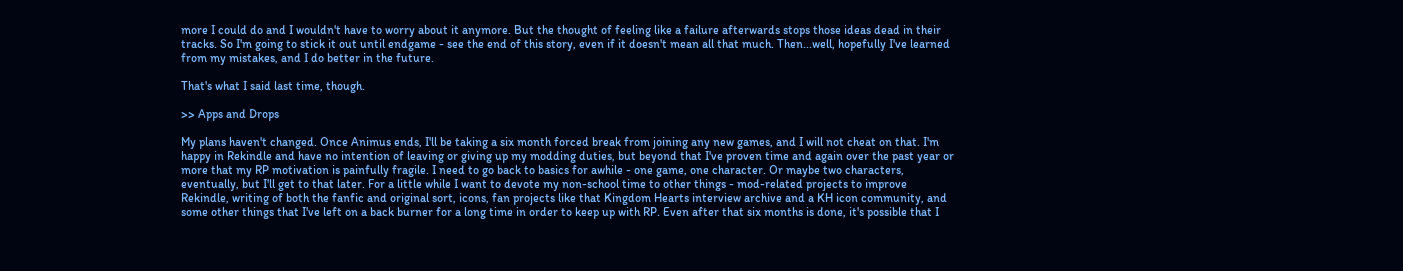more I could do and I wouldn't have to worry about it anymore. But the thought of feeling like a failure afterwards stops those ideas dead in their tracks. So I'm going to stick it out until endgame - see the end of this story, even if it doesn't mean all that much. Then...well, hopefully I've learned from my mistakes, and I do better in the future.

That's what I said last time, though.

>> Apps and Drops

My plans haven't changed. Once Animus ends, I'll be taking a six month forced break from joining any new games, and I will not cheat on that. I'm happy in Rekindle and have no intention of leaving or giving up my modding duties, but beyond that I've proven time and again over the past year or more that my RP motivation is painfully fragile. I need to go back to basics for awhile - one game, one character. Or maybe two characters, eventually, but I'll get to that later. For a little while I want to devote my non-school time to other things - mod-related projects to improve Rekindle, writing of both the fanfic and original sort, icons, fan projects like that Kingdom Hearts interview archive and a KH icon community, and some other things that I've left on a back burner for a long time in order to keep up with RP. Even after that six months is done, it's possible that I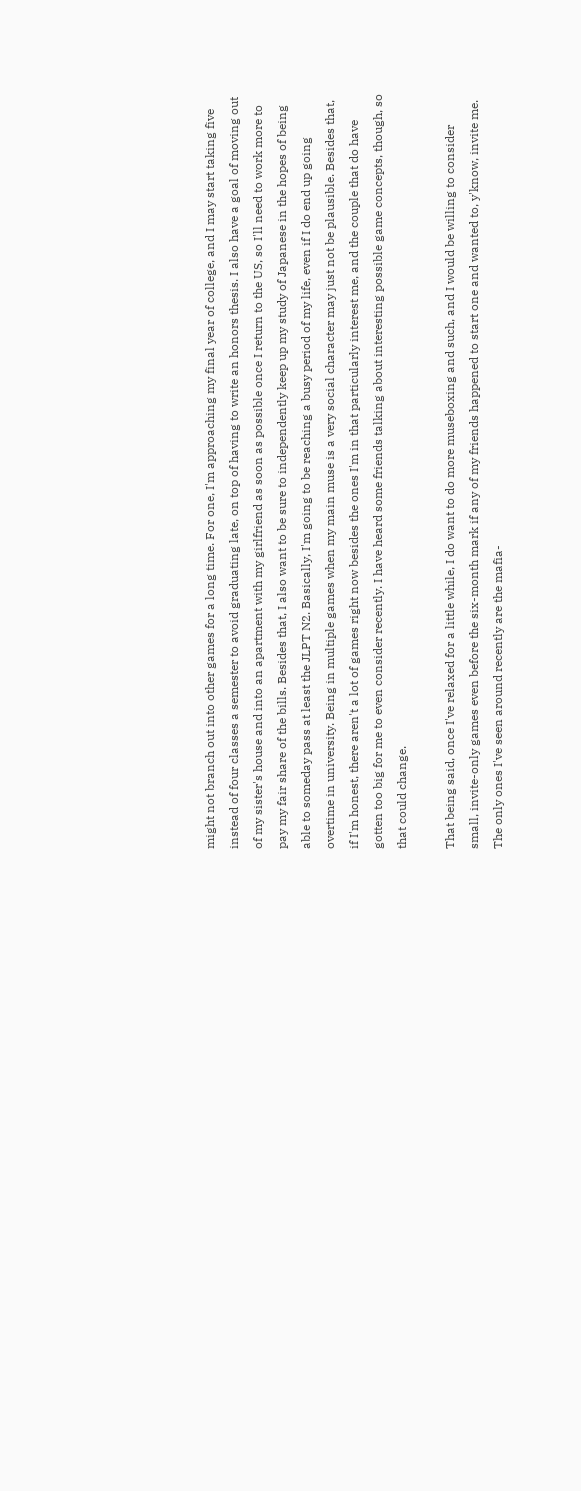might not branch out into other games for a long time. For one, I'm approaching my final year of college, and I may start taking five instead of four classes a semester to avoid graduating late, on top of having to write an honors thesis. I also have a goal of moving out of my sister's house and into an apartment with my girlfriend as soon as possible once I return to the US, so I'll need to work more to pay my fair share of the bills. Besides that, I also want to be sure to independently keep up my study of Japanese in the hopes of being able to someday pass at least the JLPT N2. Basically, I'm going to be reaching a busy period of my life, even if I do end up going overtime in university. Being in multiple games when my main muse is a very social character may just not be plausible. Besides that, if I'm honest, there aren't a lot of games right now besides the ones I'm in that particularly interest me, and the couple that do have gotten too big for me to even consider recently. I have heard some friends talking about interesting possible game concepts, though, so that could change.

That being said, once I've relaxed for a little while, I do want to do more museboxing and such, and I would be willing to consider small, invite-only games even before the six-month mark if any of my friends happened to start one and wanted to, y'know, invite me. The only ones I've seen around recently are the mafia-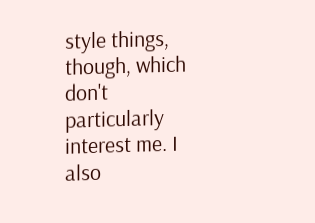style things, though, which don't particularly interest me. I also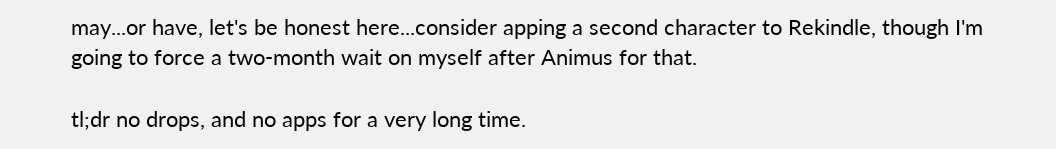may...or have, let's be honest here...consider apping a second character to Rekindle, though I'm going to force a two-month wait on myself after Animus for that.

tl;dr no drops, and no apps for a very long time.